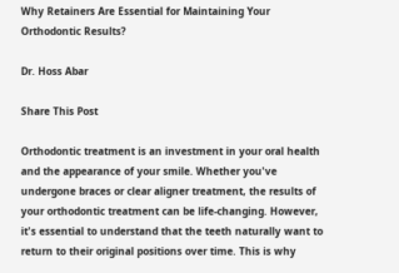Why Retainers Are Essential for Maintaining Your Orthodontic Results?

Dr. Hoss Abar

Share This Post

Orthodontic treatment is an investment in your oral health and the appearance of your smile. Whether you've undergone braces or clear aligner treatment, the results of your orthodontic treatment can be life-changing. However, it's essential to understand that the teeth naturally want to return to their original positions over time. This is why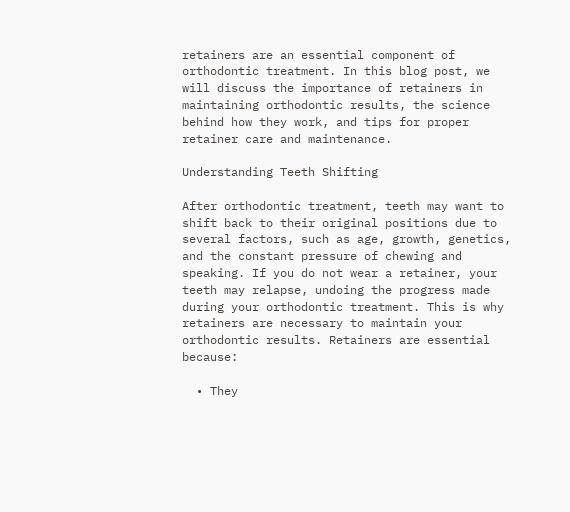retainers are an essential component of orthodontic treatment. In this blog post, we will discuss the importance of retainers in maintaining orthodontic results, the science behind how they work, and tips for proper retainer care and maintenance.

Understanding Teeth Shifting

After orthodontic treatment, teeth may want to shift back to their original positions due to several factors, such as age, growth, genetics, and the constant pressure of chewing and speaking. If you do not wear a retainer, your teeth may relapse, undoing the progress made during your orthodontic treatment. This is why retainers are necessary to maintain your orthodontic results. Retainers are essential because:

  • They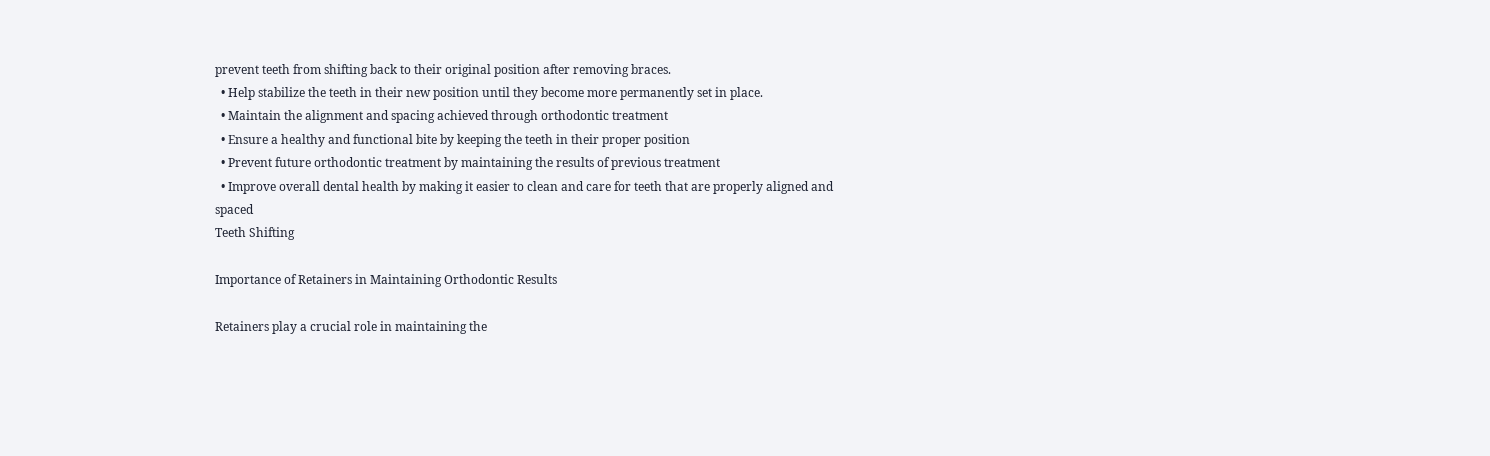prevent teeth from shifting back to their original position after removing braces.
  • Help stabilize the teeth in their new position until they become more permanently set in place.
  • Maintain the alignment and spacing achieved through orthodontic treatment
  • Ensure a healthy and functional bite by keeping the teeth in their proper position
  • Prevent future orthodontic treatment by maintaining the results of previous treatment
  • Improve overall dental health by making it easier to clean and care for teeth that are properly aligned and spaced
Teeth Shifting

Importance of Retainers in Maintaining Orthodontic Results

Retainers play a crucial role in maintaining the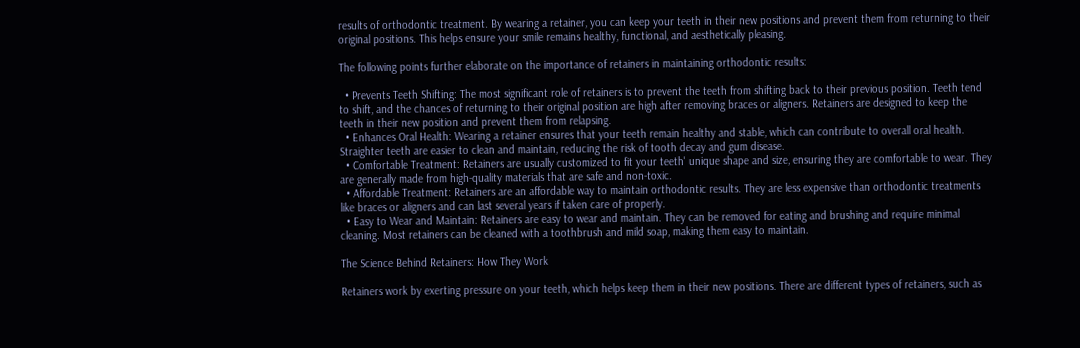results of orthodontic treatment. By wearing a retainer, you can keep your teeth in their new positions and prevent them from returning to their original positions. This helps ensure your smile remains healthy, functional, and aesthetically pleasing.

The following points further elaborate on the importance of retainers in maintaining orthodontic results:

  • Prevents Teeth Shifting: The most significant role of retainers is to prevent the teeth from shifting back to their previous position. Teeth tend to shift, and the chances of returning to their original position are high after removing braces or aligners. Retainers are designed to keep the teeth in their new position and prevent them from relapsing.
  • Enhances Oral Health: Wearing a retainer ensures that your teeth remain healthy and stable, which can contribute to overall oral health. Straighter teeth are easier to clean and maintain, reducing the risk of tooth decay and gum disease.
  • Comfortable Treatment: Retainers are usually customized to fit your teeth' unique shape and size, ensuring they are comfortable to wear. They are generally made from high-quality materials that are safe and non-toxic.
  • Affordable Treatment: Retainers are an affordable way to maintain orthodontic results. They are less expensive than orthodontic treatments like braces or aligners and can last several years if taken care of properly.
  • Easy to Wear and Maintain: Retainers are easy to wear and maintain. They can be removed for eating and brushing and require minimal cleaning. Most retainers can be cleaned with a toothbrush and mild soap, making them easy to maintain.

The Science Behind Retainers: How They Work

Retainers work by exerting pressure on your teeth, which helps keep them in their new positions. There are different types of retainers, such as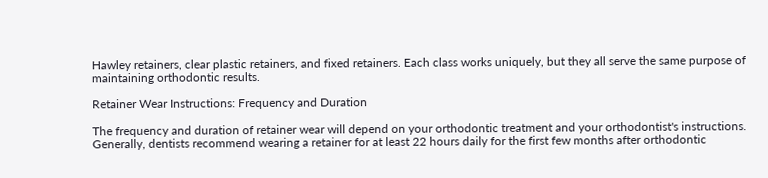Hawley retainers, clear plastic retainers, and fixed retainers. Each class works uniquely, but they all serve the same purpose of maintaining orthodontic results.

Retainer Wear Instructions: Frequency and Duration

The frequency and duration of retainer wear will depend on your orthodontic treatment and your orthodontist's instructions. Generally, dentists recommend wearing a retainer for at least 22 hours daily for the first few months after orthodontic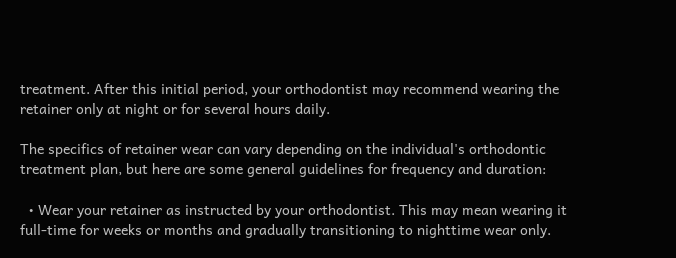treatment. After this initial period, your orthodontist may recommend wearing the retainer only at night or for several hours daily.

The specifics of retainer wear can vary depending on the individual's orthodontic treatment plan, but here are some general guidelines for frequency and duration:

  • Wear your retainer as instructed by your orthodontist. This may mean wearing it full-time for weeks or months and gradually transitioning to nighttime wear only.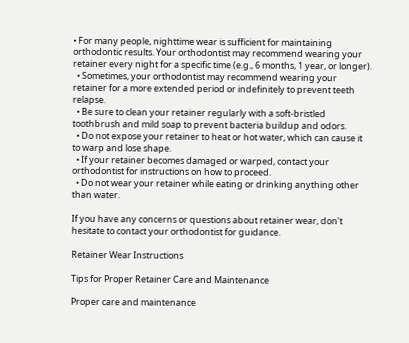• For many people, nighttime wear is sufficient for maintaining orthodontic results. Your orthodontist may recommend wearing your retainer every night for a specific time (e.g., 6 months, 1 year, or longer).
  • Sometimes, your orthodontist may recommend wearing your retainer for a more extended period or indefinitely to prevent teeth relapse.
  • Be sure to clean your retainer regularly with a soft-bristled toothbrush and mild soap to prevent bacteria buildup and odors.
  • Do not expose your retainer to heat or hot water, which can cause it to warp and lose shape.
  • If your retainer becomes damaged or warped, contact your orthodontist for instructions on how to proceed.
  • Do not wear your retainer while eating or drinking anything other than water.

If you have any concerns or questions about retainer wear, don't hesitate to contact your orthodontist for guidance.

Retainer Wear Instructions

Tips for Proper Retainer Care and Maintenance

Proper care and maintenance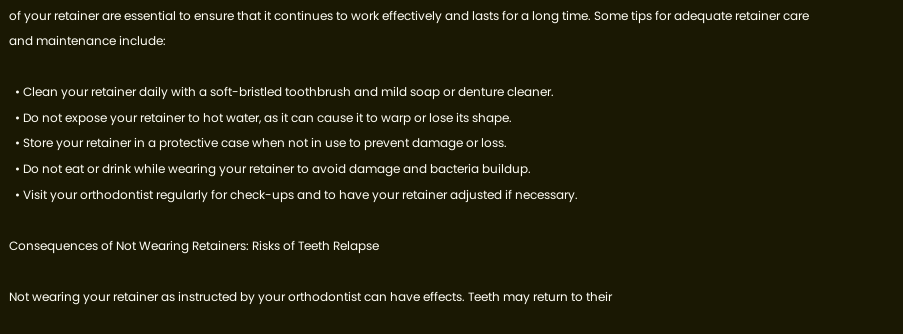of your retainer are essential to ensure that it continues to work effectively and lasts for a long time. Some tips for adequate retainer care and maintenance include:

  • Clean your retainer daily with a soft-bristled toothbrush and mild soap or denture cleaner.
  • Do not expose your retainer to hot water, as it can cause it to warp or lose its shape.
  • Store your retainer in a protective case when not in use to prevent damage or loss.
  • Do not eat or drink while wearing your retainer to avoid damage and bacteria buildup.
  • Visit your orthodontist regularly for check-ups and to have your retainer adjusted if necessary.

Consequences of Not Wearing Retainers: Risks of Teeth Relapse

Not wearing your retainer as instructed by your orthodontist can have effects. Teeth may return to their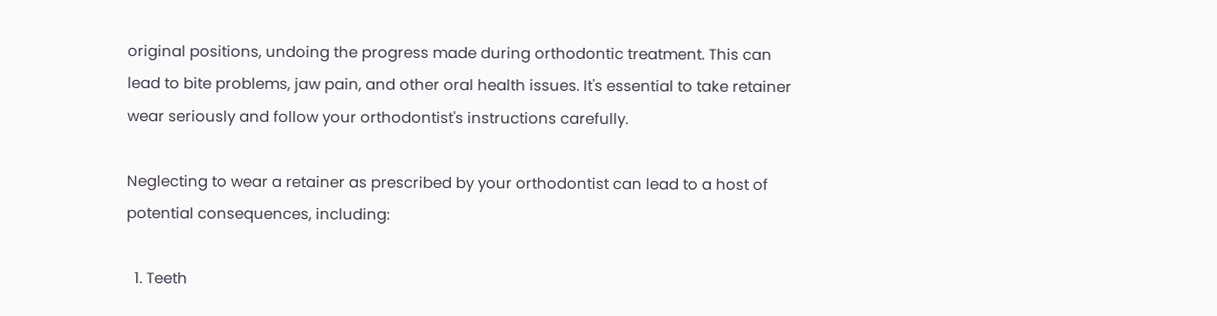original positions, undoing the progress made during orthodontic treatment. This can lead to bite problems, jaw pain, and other oral health issues. It's essential to take retainer wear seriously and follow your orthodontist's instructions carefully.

Neglecting to wear a retainer as prescribed by your orthodontist can lead to a host of potential consequences, including:

  1. Teeth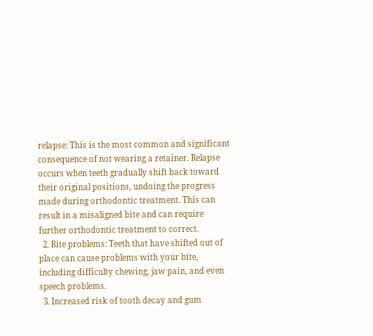relapse: This is the most common and significant consequence of not wearing a retainer. Relapse occurs when teeth gradually shift back toward their original positions, undoing the progress made during orthodontic treatment. This can result in a misaligned bite and can require further orthodontic treatment to correct.
  2. Bite problems: Teeth that have shifted out of place can cause problems with your bite, including difficulty chewing, jaw pain, and even speech problems.
  3. Increased risk of tooth decay and gum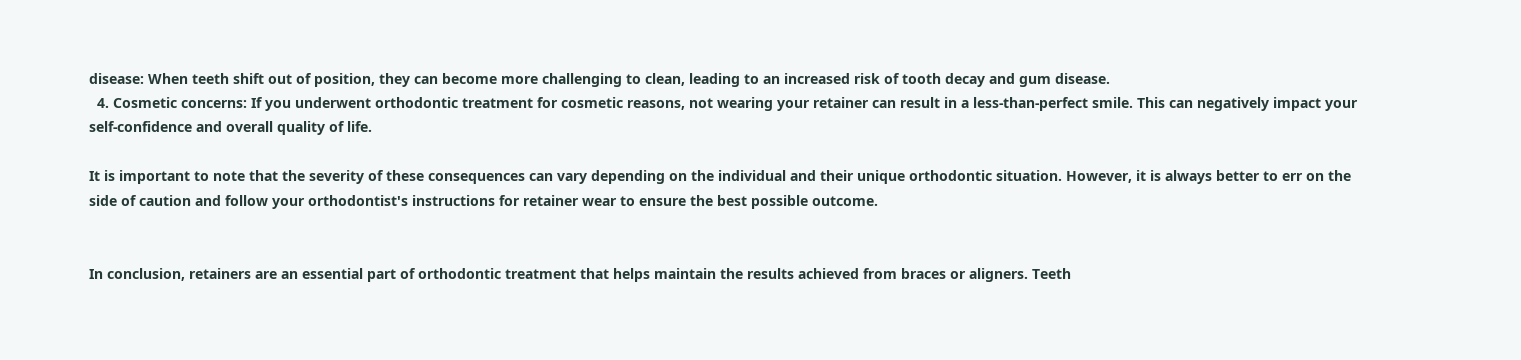disease: When teeth shift out of position, they can become more challenging to clean, leading to an increased risk of tooth decay and gum disease.
  4. Cosmetic concerns: If you underwent orthodontic treatment for cosmetic reasons, not wearing your retainer can result in a less-than-perfect smile. This can negatively impact your self-confidence and overall quality of life.

It is important to note that the severity of these consequences can vary depending on the individual and their unique orthodontic situation. However, it is always better to err on the side of caution and follow your orthodontist's instructions for retainer wear to ensure the best possible outcome.


In conclusion, retainers are an essential part of orthodontic treatment that helps maintain the results achieved from braces or aligners. Teeth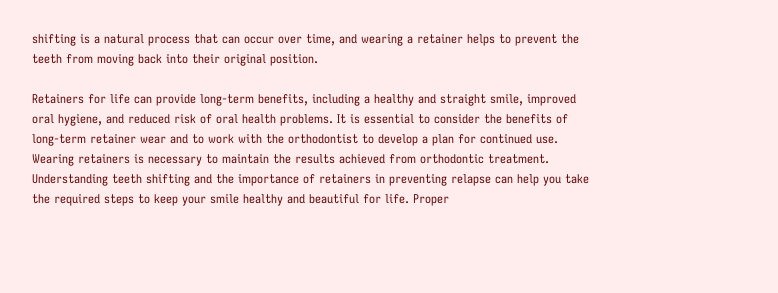shifting is a natural process that can occur over time, and wearing a retainer helps to prevent the teeth from moving back into their original position.

Retainers for life can provide long-term benefits, including a healthy and straight smile, improved oral hygiene, and reduced risk of oral health problems. It is essential to consider the benefits of long-term retainer wear and to work with the orthodontist to develop a plan for continued use. Wearing retainers is necessary to maintain the results achieved from orthodontic treatment. Understanding teeth shifting and the importance of retainers in preventing relapse can help you take the required steps to keep your smile healthy and beautiful for life. Proper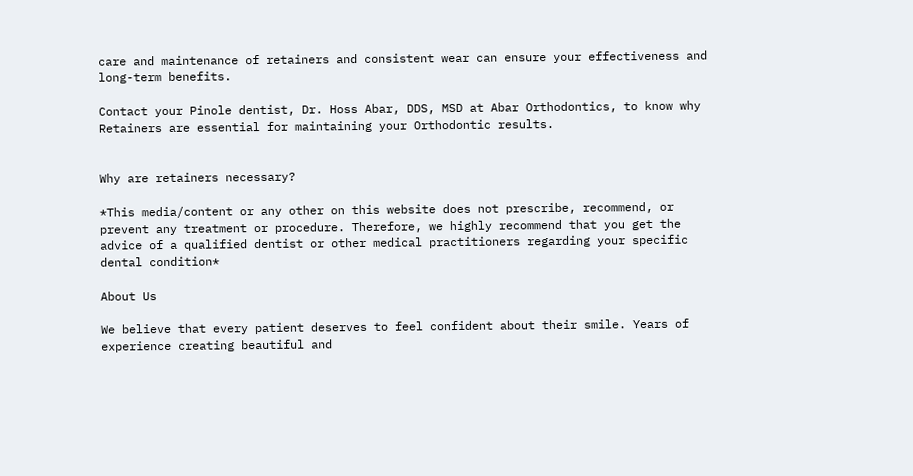care and maintenance of retainers and consistent wear can ensure your effectiveness and long-term benefits.

Contact your Pinole dentist, Dr. Hoss Abar, DDS, MSD at Abar Orthodontics, to know why Retainers are essential for maintaining your Orthodontic results.


Why are retainers necessary?

*This media/content or any other on this website does not prescribe, recommend, or prevent any treatment or procedure. Therefore, we highly recommend that you get the advice of a qualified dentist or other medical practitioners regarding your specific dental condition*

About Us

We believe that every patient deserves to feel confident about their smile. Years of experience creating beautiful and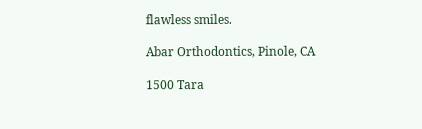flawless smiles.

Abar Orthodontics, Pinole, CA

1500 Tara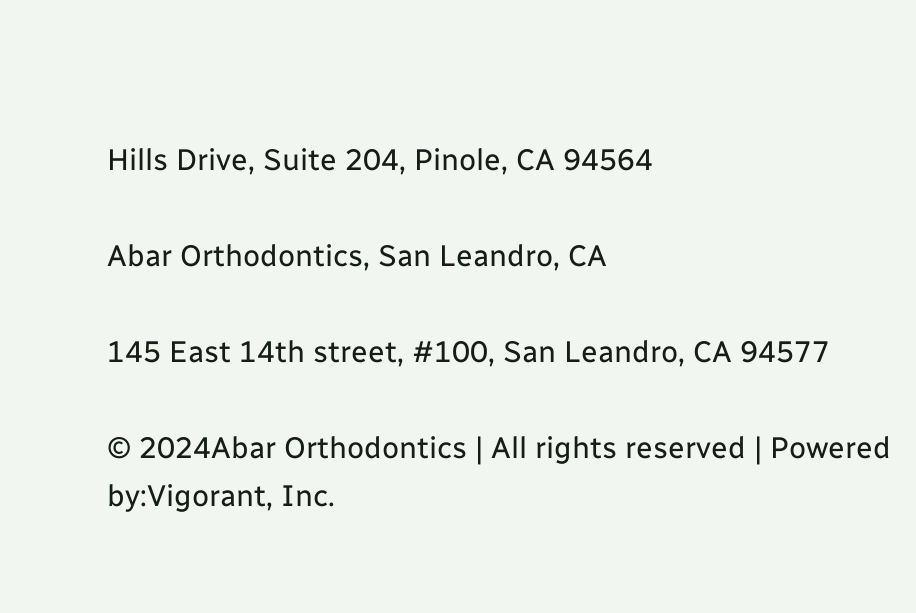Hills Drive, Suite 204, Pinole, CA 94564

Abar Orthodontics, San Leandro, CA

145 East 14th street, #100, San Leandro, CA 94577

© 2024Abar Orthodontics | All rights reserved | Powered by:Vigorant, Inc.